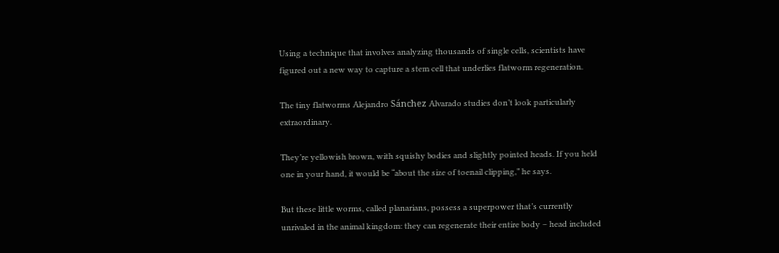Using a technique that involves analyzing thousands of single cells, scientists have figured out a new way to capture a stem cell that underlies flatworm regeneration.

The tiny flatworms Alejandro Sánchez Alvarado studies don’t look particularly extraordinary.

They’re yellowish brown, with squishy bodies and slightly pointed heads. If you held one in your hand, it would be “about the size of toenail clipping,” he says.

But these little worms, called planarians, possess a superpower that’s currently unrivaled in the animal kingdom: they can regenerate their entire body – head included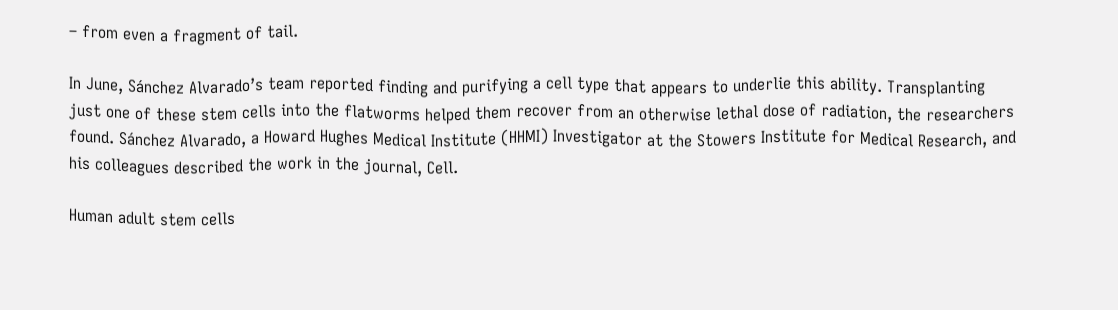– from even a fragment of tail.

In June, Sánchez Alvarado’s team reported finding and purifying a cell type that appears to underlie this ability. Transplanting just one of these stem cells into the flatworms helped them recover from an otherwise lethal dose of radiation, the researchers found. Sánchez Alvarado, a Howard Hughes Medical Institute (HHMI) Investigator at the Stowers Institute for Medical Research, and his colleagues described the work in the journal, Cell.

Human adult stem cells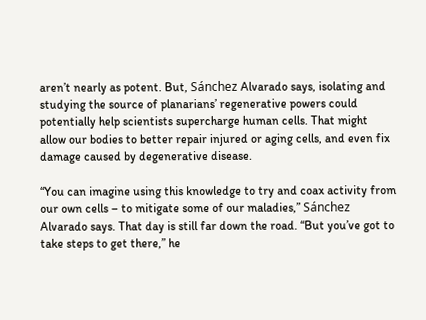aren’t nearly as potent. But, Sánchez Alvarado says, isolating and studying the source of planarians’ regenerative powers could potentially help scientists supercharge human cells. That might allow our bodies to better repair injured or aging cells, and even fix damage caused by degenerative disease.

“You can imagine using this knowledge to try and coax activity from our own cells – to mitigate some of our maladies,” Sánchez Alvarado says. That day is still far down the road. “But you’ve got to take steps to get there,” he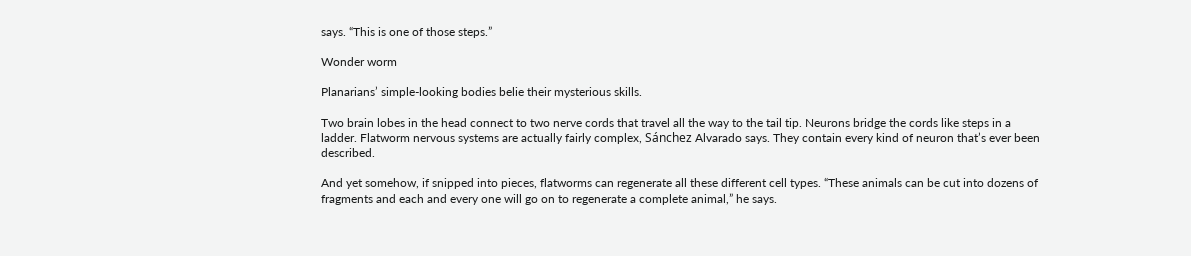says. “This is one of those steps.”

Wonder worm

Planarians’ simple-looking bodies belie their mysterious skills.

Two brain lobes in the head connect to two nerve cords that travel all the way to the tail tip. Neurons bridge the cords like steps in a ladder. Flatworm nervous systems are actually fairly complex, Sánchez Alvarado says. They contain every kind of neuron that’s ever been described.

And yet somehow, if snipped into pieces, flatworms can regenerate all these different cell types. “These animals can be cut into dozens of fragments and each and every one will go on to regenerate a complete animal,” he says.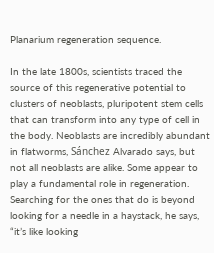Planarium regeneration sequence.

In the late 1800s, scientists traced the source of this regenerative potential to clusters of neoblasts, pluripotent stem cells that can transform into any type of cell in the body. Neoblasts are incredibly abundant in flatworms, Sánchez Alvarado says, but not all neoblasts are alike. Some appear to play a fundamental role in regeneration. Searching for the ones that do is beyond looking for a needle in a haystack, he says, “it’s like looking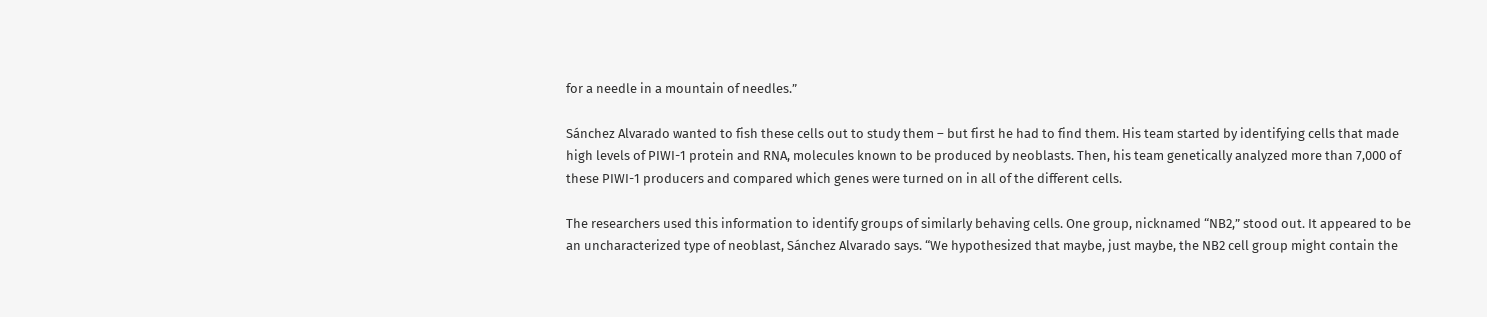for a needle in a mountain of needles.”

Sánchez Alvarado wanted to fish these cells out to study them – but first he had to find them. His team started by identifying cells that made high levels of PIWI-1 protein and RNA, molecules known to be produced by neoblasts. Then, his team genetically analyzed more than 7,000 of these PIWI-1 producers and compared which genes were turned on in all of the different cells.

The researchers used this information to identify groups of similarly behaving cells. One group, nicknamed “NB2,” stood out. It appeared to be an uncharacterized type of neoblast, Sánchez Alvarado says. “We hypothesized that maybe, just maybe, the NB2 cell group might contain the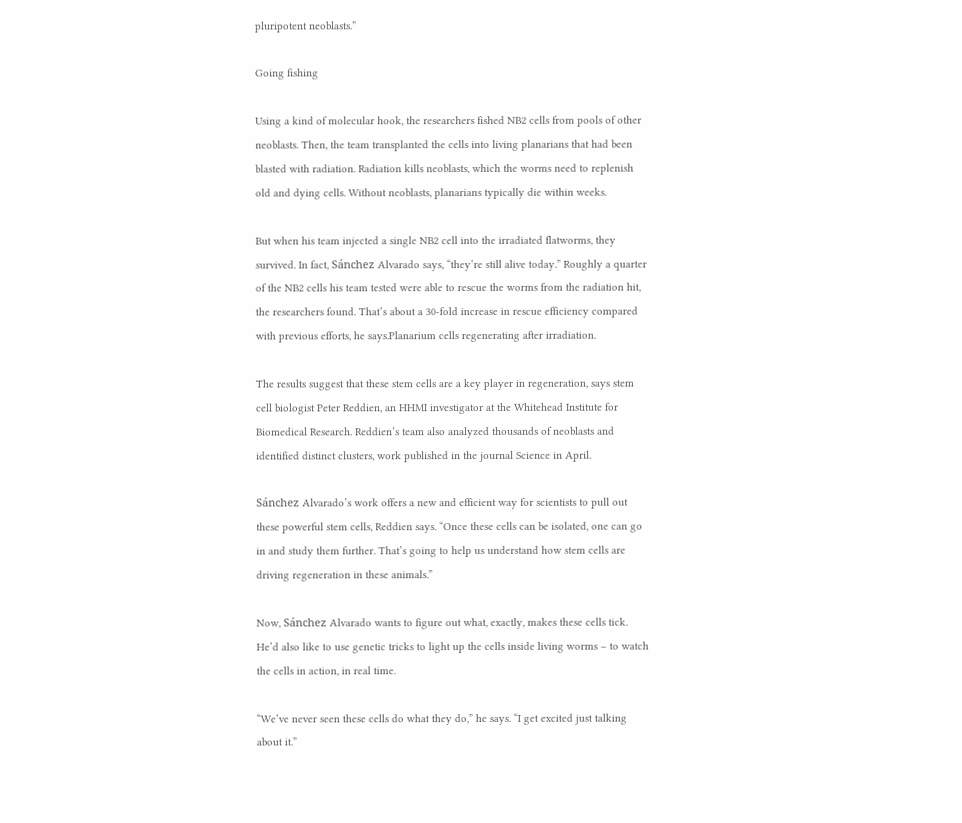pluripotent neoblasts.”

Going fishing

Using a kind of molecular hook, the researchers fished NB2 cells from pools of other neoblasts. Then, the team transplanted the cells into living planarians that had been blasted with radiation. Radiation kills neoblasts, which the worms need to replenish old and dying cells. Without neoblasts, planarians typically die within weeks.

But when his team injected a single NB2 cell into the irradiated flatworms, they survived. In fact, Sánchez Alvarado says, “they’re still alive today.” Roughly a quarter of the NB2 cells his team tested were able to rescue the worms from the radiation hit, the researchers found. That’s about a 30-fold increase in rescue efficiency compared with previous efforts, he says.Planarium cells regenerating after irradiation.

The results suggest that these stem cells are a key player in regeneration, says stem cell biologist Peter Reddien, an HHMI investigator at the Whitehead Institute for Biomedical Research. Reddien’s team also analyzed thousands of neoblasts and identified distinct clusters, work published in the journal Science in April.

Sánchez Alvarado’s work offers a new and efficient way for scientists to pull out these powerful stem cells, Reddien says. “Once these cells can be isolated, one can go in and study them further. That’s going to help us understand how stem cells are driving regeneration in these animals.”

Now, Sánchez Alvarado wants to figure out what, exactly, makes these cells tick. He’d also like to use genetic tricks to light up the cells inside living worms – to watch the cells in action, in real time.

“We’ve never seen these cells do what they do,” he says. “I get excited just talking about it.”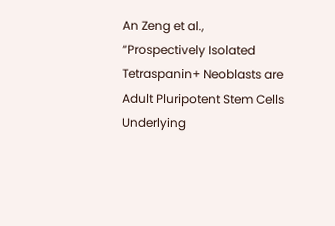An Zeng et al., “Prospectively Isolated Tetraspanin+ Neoblasts are Adult Pluripotent Stem Cells Underlying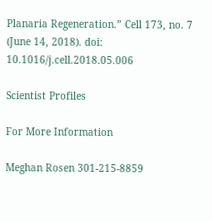Planaria Regeneration.” Cell 173, no. 7 (June 14, 2018). doi: 10.1016/j.cell.2018.05.006

Scientist Profiles

For More Information

Meghan Rosen 301-215-8859